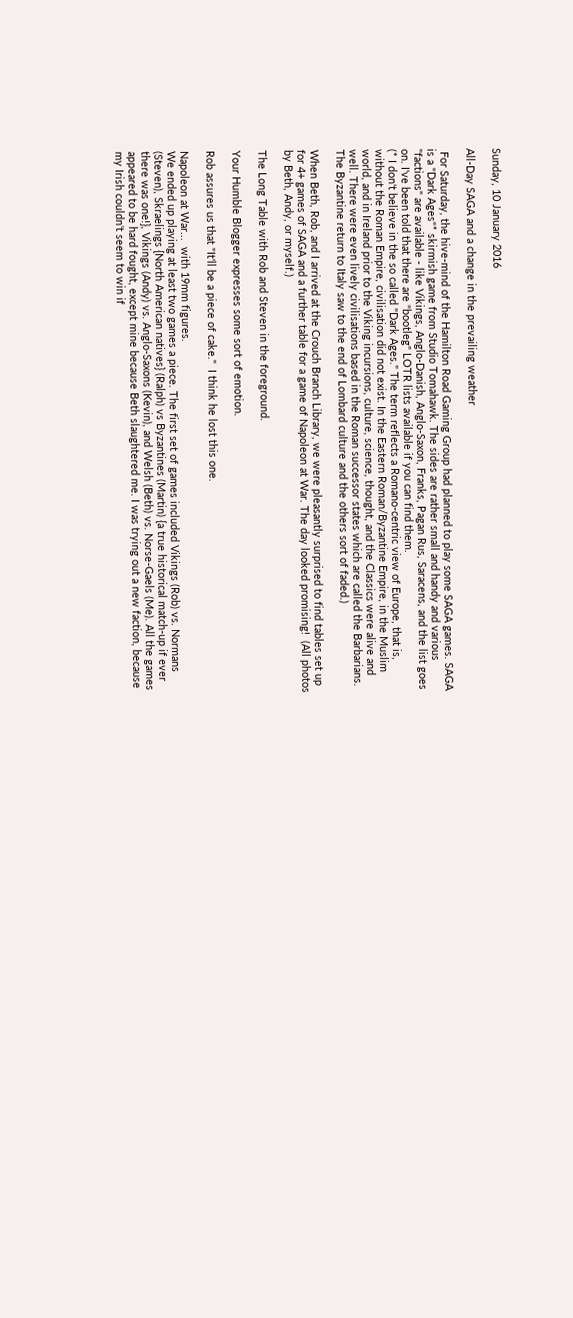Sunday, 10 January 2016

All-Day SAGA and a change in the prevailing weather

 For Saturday, the hive-mind of the Hamilton Road Gaming Group had planned to play some SAGA games. SAGA is a "Dark Ages"* skirmish game from Studio Tomahawk. The sides are rather small and handy and various "factions" are available - like Vikings, Anglo-Danish, Anglo-Saxon, Franks, Pagan Rus, Saracens, and the list goes on. I've been told that there are "bootleg" LOTR lists available if you can find them.
(* I don't believe in the so called "Dark Ages." The term reflects a Romano-centric view of Europe, that is, without the Roman Empire, civilisation did not exist. In the Eastern Roman/Byzantine Empire, in the Muslim world, and in Ireland prior to the Viking incursions, culture, science, thought, and the Classics were alive and well. There were even lively civilisations based in the Roman successor states which are called the Barbarians. The Byzantine return to Italy saw to the end of Lombard culture and the others sort of faded.)

When Beth, Rob, and I arrived at the Crouch Branch Library, we were pleasantly surprised to find tables set up for 4+ games of SAGA and a further table for a game of Napoleon at War. The day looked promising!  (All photos by Beth, Andy, or myself.)

The Long Table with Rob and Steven in the foreground.

Your Humble Blogger expresses some sort of emotion.

Rob assures us that "It'll be a piece of cake."  I think he lost this one.

Napoleon at War...  with 19mm figures.
We ended up playing at least two games a piece. The first set of games included Vikings (Rob) vs. Normans (Steven), Skraelings {North American natives} (Ralph) vs Byzantines (Martin) {a true historical match-up if ever there was one!}, Vikings (Andy) vs. Anglo-Saxons (Kevin), and Welsh (Beth) vs. Norse-Gaels (Me). All the games appeared to be hard fought, except mine because Beth slaughtered me. I was trying out a new faction, because my Irish couldn't seem to win if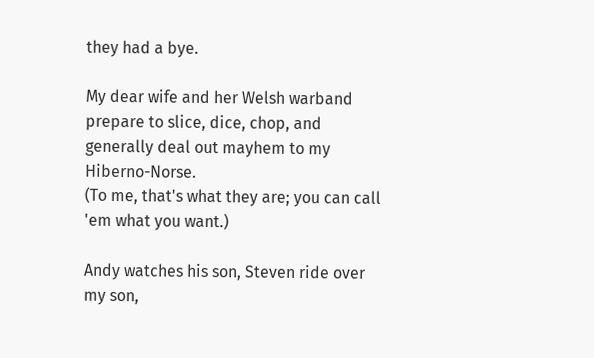they had a bye.

My dear wife and her Welsh warband prepare to slice, dice, chop, and generally deal out mayhem to my Hiberno-Norse.
(To me, that's what they are; you can call 'em what you want.)

Andy watches his son, Steven ride over my son,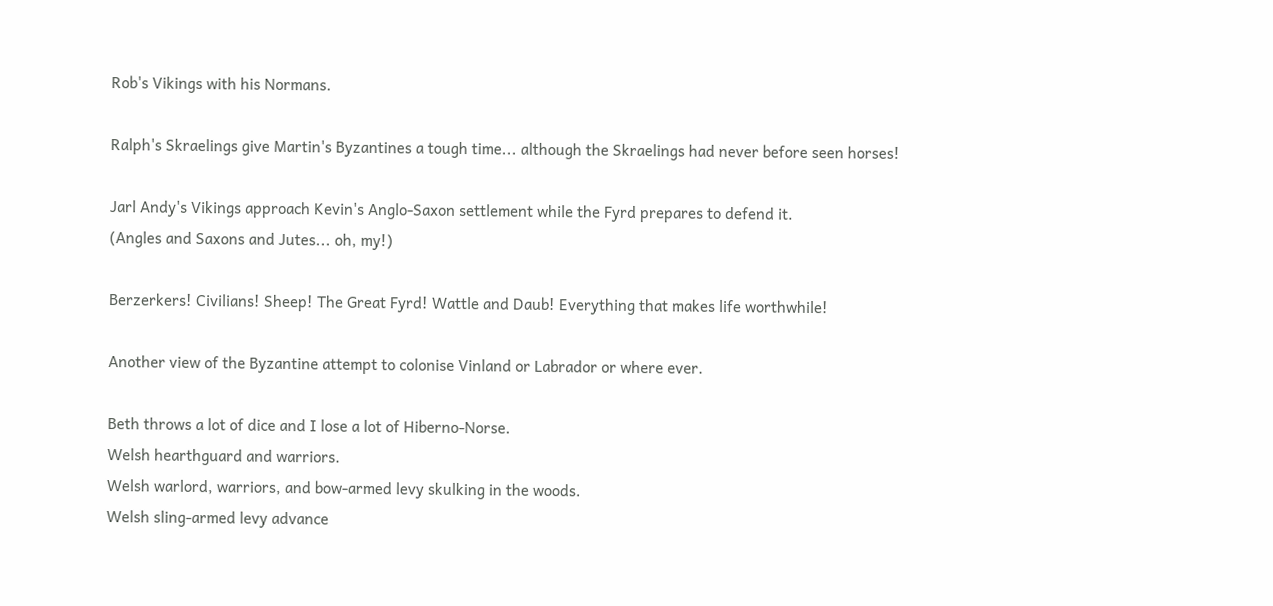Rob's Vikings with his Normans.

Ralph's Skraelings give Martin's Byzantines a tough time... although the Skraelings had never before seen horses!

Jarl Andy's Vikings approach Kevin's Anglo-Saxon settlement while the Fyrd prepares to defend it.
(Angles and Saxons and Jutes... oh, my!)

Berzerkers! Civilians! Sheep! The Great Fyrd! Wattle and Daub! Everything that makes life worthwhile!

Another view of the Byzantine attempt to colonise Vinland or Labrador or where ever.

Beth throws a lot of dice and I lose a lot of Hiberno-Norse.
Welsh hearthguard and warriors.
Welsh warlord, warriors, and bow-armed levy skulking in the woods.
Welsh sling-armed levy advance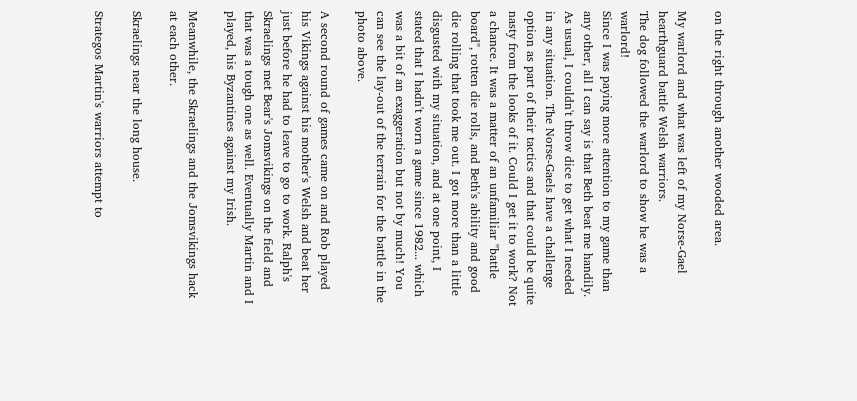on the right through another wooded area.

My warlord and what was left of my Norse-Gael hearthguard battle Welsh warriors.
The dog followed the warlord to show he was a warlord!
Since I was paying more attention to my game than any other, all I can say is that Beth beat me handily. As usual, I couldn't throw dice to get what I needed in any situation. The Norse-Gaels have a challenge option as part of their tactics and that could be quite nasty from the looks of it. Could I get it to work? Not a chance. It was a matter of an unfamiliar "battle board", rotten die rolls, and Beth's ability and good die rolling that took me out. I got more than a little disgusted with my situation, and at one point, I stated that I hadn't worn a game since 1982... which was a bit of an exaggeration but not by much! You can see the lay-out of the terrain for the battle in the photo above.

A second round of games came on and Rob played his Vikings against his mother's Welsh and beat her just before he had to leave to go to work. Ralph's Skraelings met Bear's Jomsvikings on the field and that was a tough one as well. Eventually Martin and I played, his Byzantines against my Irish.

Meanwhile, the Skraelings and the Jomsvikings hack at each other.

Skraelings near the long house.

Strategos Martin's warriors attempt to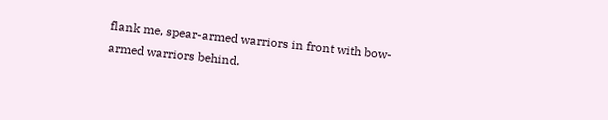flank me, spear-armed warriors in front with bow-armed warriors behind.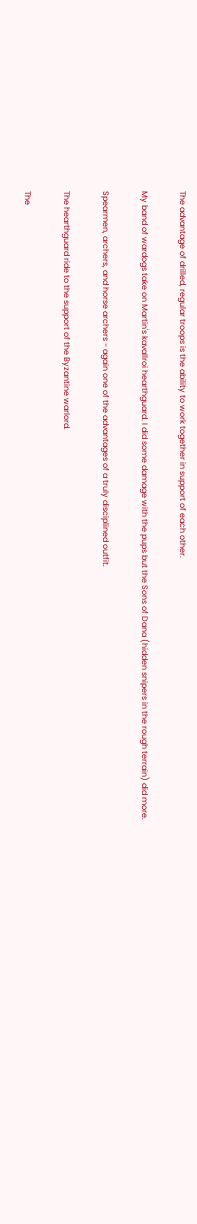The advantage of drilled, regular troops is the ability to work together in support of each other.

My band of wardogs take on Martin's kavallroi hearthguard. I did some damage with the pups but the Sons of Dana (hidden snipers in the rough terrain) did more.

Spearmen, archers, and horse archers - again one of the advantages of a truly disciplined outfit.

The hearthguard ride to the support of the Byzantine warlord.

The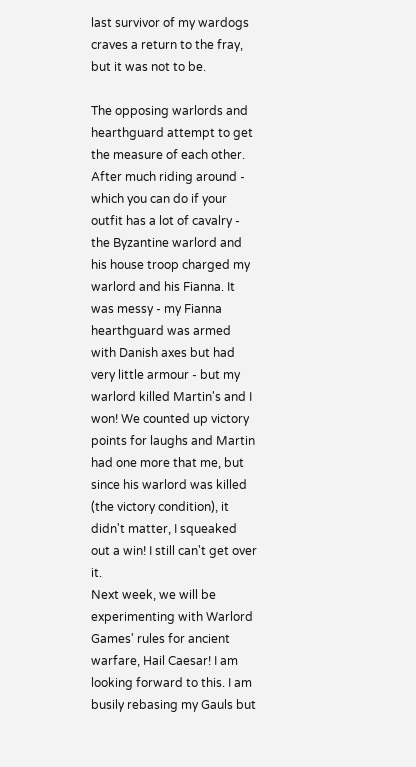last survivor of my wardogs craves a return to the fray, but it was not to be.

The opposing warlords and hearthguard attempt to get the measure of each other.
After much riding around - which you can do if your outfit has a lot of cavalry - the Byzantine warlord and his house troop charged my warlord and his Fianna. It was messy - my Fianna hearthguard was armed with Danish axes but had very little armour - but my warlord killed Martin's and I won! We counted up victory points for laughs and Martin had one more that me, but since his warlord was killed (the victory condition), it didn't matter, I squeaked out a win! I still can't get over it.
Next week, we will be experimenting with Warlord Games' rules for ancient warfare, Hail Caesar! I am looking forward to this. I am busily rebasing my Gauls but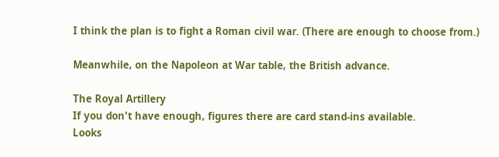I think the plan is to fight a Roman civil war. (There are enough to choose from.)

Meanwhile, on the Napoleon at War table, the British advance.

The Royal Artillery
If you don't have enough, figures there are card stand-ins available.
Looks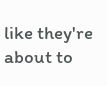like they're about to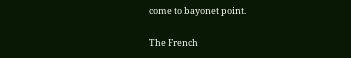come to bayonet point.

The French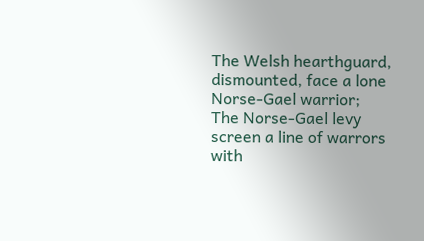The Welsh hearthguard, dismounted, face a lone Norse-Gael warrior;
The Norse-Gael levy screen a line of warrors with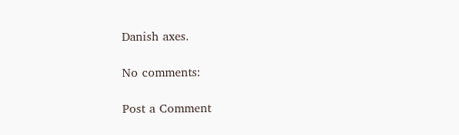Danish axes.

No comments:

Post a Comment